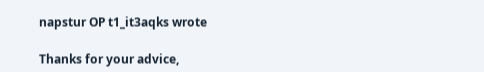napstur OP t1_it3aqks wrote

Thanks for your advice,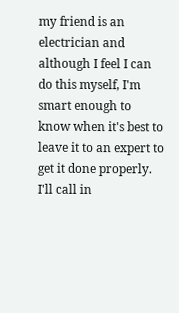my friend is an electrician and although I feel I can do this myself, I'm smart enough to know when it's best to leave it to an expert to get it done properly. I'll call in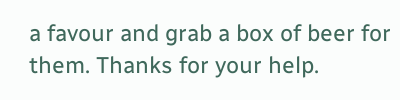a favour and grab a box of beer for them. Thanks for your help.